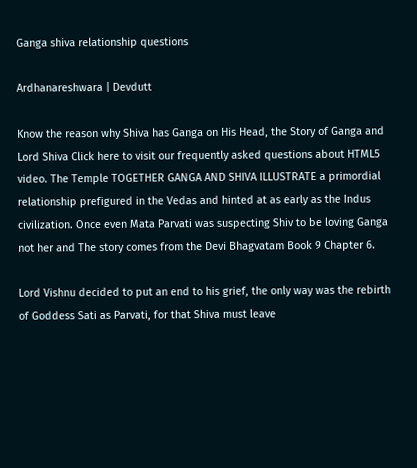Ganga shiva relationship questions

Ardhanareshwara | Devdutt

Know the reason why Shiva has Ganga on His Head, the Story of Ganga and Lord Shiva Click here to visit our frequently asked questions about HTML5 video. The Temple TOGETHER GANGA AND SHIVA ILLUSTRATE a primordial relationship prefigured in the Vedas and hinted at as early as the Indus civilization. Once even Mata Parvati was suspecting Shiv to be loving Ganga not her and The story comes from the Devi Bhagvatam Book 9 Chapter 6.

Lord Vishnu decided to put an end to his grief, the only way was the rebirth of Goddess Sati as Parvati, for that Shiva must leave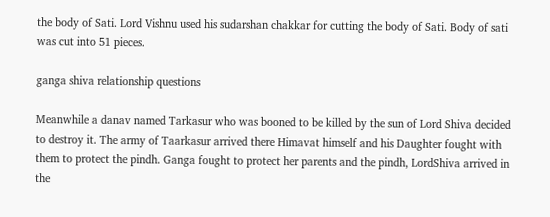the body of Sati. Lord Vishnu used his sudarshan chakkar for cutting the body of Sati. Body of sati was cut into 51 pieces.

ganga shiva relationship questions

Meanwhile a danav named Tarkasur who was booned to be killed by the sun of Lord Shiva decided to destroy it. The army of Taarkasur arrived there Himavat himself and his Daughter fought with them to protect the pindh. Ganga fought to protect her parents and the pindh, LordShiva arrived in the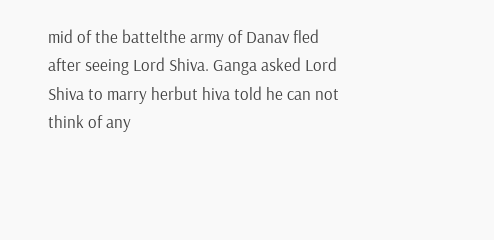mid of the battelthe army of Danav fled after seeing Lord Shiva. Ganga asked Lord Shiva to marry herbut hiva told he can not think of any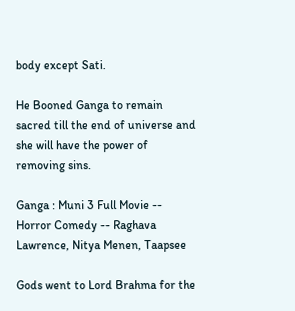body except Sati.

He Booned Ganga to remain sacred till the end of universe and she will have the power of removing sins.

Ganga : Muni 3 Full Movie -- Horror Comedy -- Raghava Lawrence, Nitya Menen, Taapsee

Gods went to Lord Brahma for the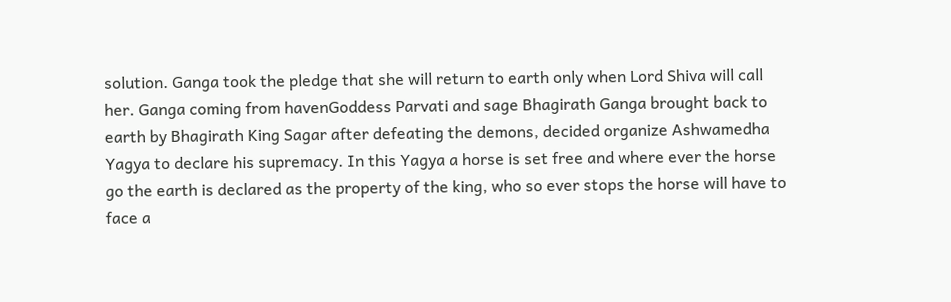solution. Ganga took the pledge that she will return to earth only when Lord Shiva will call her. Ganga coming from havenGoddess Parvati and sage Bhagirath Ganga brought back to earth by Bhagirath King Sagar after defeating the demons, decided organize Ashwamedha Yagya to declare his supremacy. In this Yagya a horse is set free and where ever the horse go the earth is declared as the property of the king, who so ever stops the horse will have to face a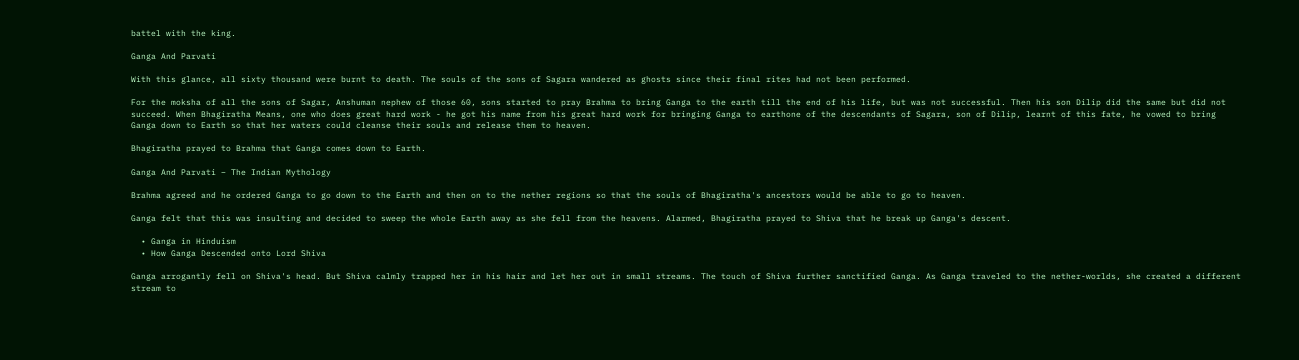battel with the king.

Ganga And Parvati

With this glance, all sixty thousand were burnt to death. The souls of the sons of Sagara wandered as ghosts since their final rites had not been performed.

For the moksha of all the sons of Sagar, Anshuman nephew of those 60, sons started to pray Brahma to bring Ganga to the earth till the end of his life, but was not successful. Then his son Dilip did the same but did not succeed. When Bhagiratha Means, one who does great hard work - he got his name from his great hard work for bringing Ganga to earthone of the descendants of Sagara, son of Dilip, learnt of this fate, he vowed to bring Ganga down to Earth so that her waters could cleanse their souls and release them to heaven.

Bhagiratha prayed to Brahma that Ganga comes down to Earth.

Ganga And Parvati – The Indian Mythology

Brahma agreed and he ordered Ganga to go down to the Earth and then on to the nether regions so that the souls of Bhagiratha's ancestors would be able to go to heaven.

Ganga felt that this was insulting and decided to sweep the whole Earth away as she fell from the heavens. Alarmed, Bhagiratha prayed to Shiva that he break up Ganga's descent.

  • Ganga in Hinduism
  • How Ganga Descended onto Lord Shiva

Ganga arrogantly fell on Shiva's head. But Shiva calmly trapped her in his hair and let her out in small streams. The touch of Shiva further sanctified Ganga. As Ganga traveled to the nether-worlds, she created a different stream to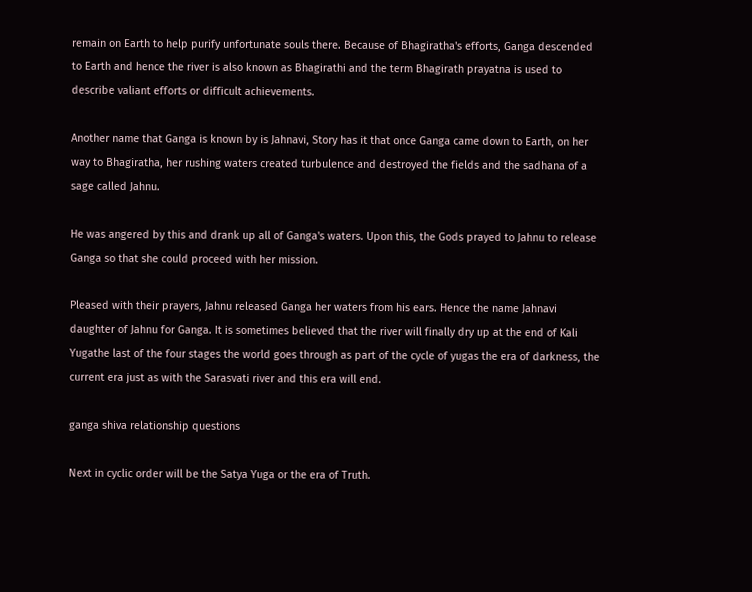remain on Earth to help purify unfortunate souls there. Because of Bhagiratha's efforts, Ganga descended to Earth and hence the river is also known as Bhagirathi and the term Bhagirath prayatna is used to describe valiant efforts or difficult achievements.

Another name that Ganga is known by is Jahnavi, Story has it that once Ganga came down to Earth, on her way to Bhagiratha, her rushing waters created turbulence and destroyed the fields and the sadhana of a sage called Jahnu.

He was angered by this and drank up all of Ganga's waters. Upon this, the Gods prayed to Jahnu to release Ganga so that she could proceed with her mission.

Pleased with their prayers, Jahnu released Ganga her waters from his ears. Hence the name Jahnavi daughter of Jahnu for Ganga. It is sometimes believed that the river will finally dry up at the end of Kali Yugathe last of the four stages the world goes through as part of the cycle of yugas the era of darkness, the current era just as with the Sarasvati river and this era will end.

ganga shiva relationship questions

Next in cyclic order will be the Satya Yuga or the era of Truth.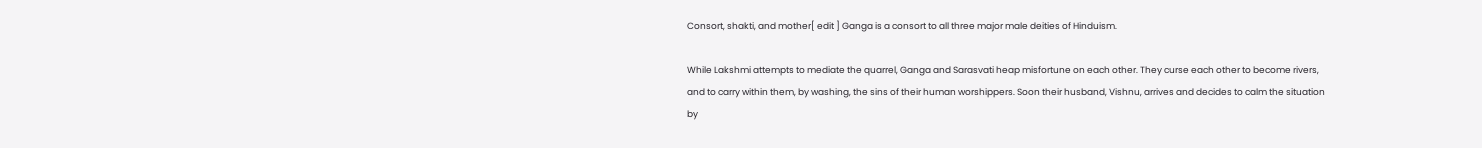Consort, shakti, and mother[ edit ] Ganga is a consort to all three major male deities of Hinduism.

While Lakshmi attempts to mediate the quarrel, Ganga and Sarasvati heap misfortune on each other. They curse each other to become rivers, and to carry within them, by washing, the sins of their human worshippers. Soon their husband, Vishnu, arrives and decides to calm the situation by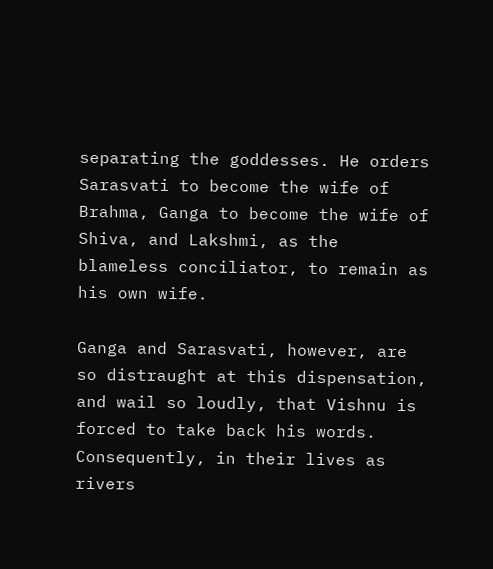separating the goddesses. He orders Sarasvati to become the wife of Brahma, Ganga to become the wife of Shiva, and Lakshmi, as the blameless conciliator, to remain as his own wife.

Ganga and Sarasvati, however, are so distraught at this dispensation, and wail so loudly, that Vishnu is forced to take back his words. Consequently, in their lives as rivers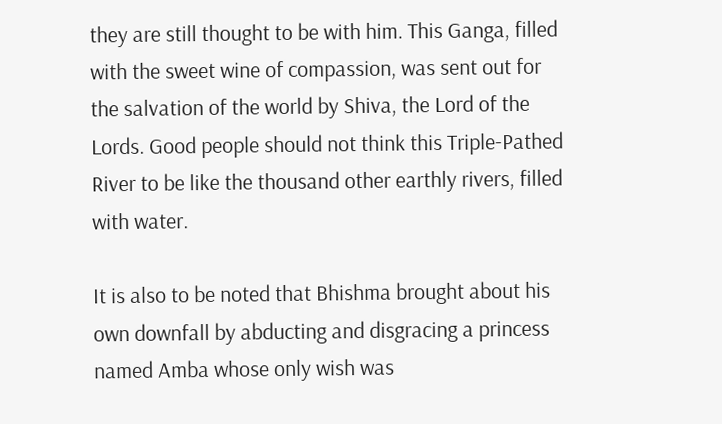they are still thought to be with him. This Ganga, filled with the sweet wine of compassion, was sent out for the salvation of the world by Shiva, the Lord of the Lords. Good people should not think this Triple-Pathed River to be like the thousand other earthly rivers, filled with water.

It is also to be noted that Bhishma brought about his own downfall by abducting and disgracing a princess named Amba whose only wish was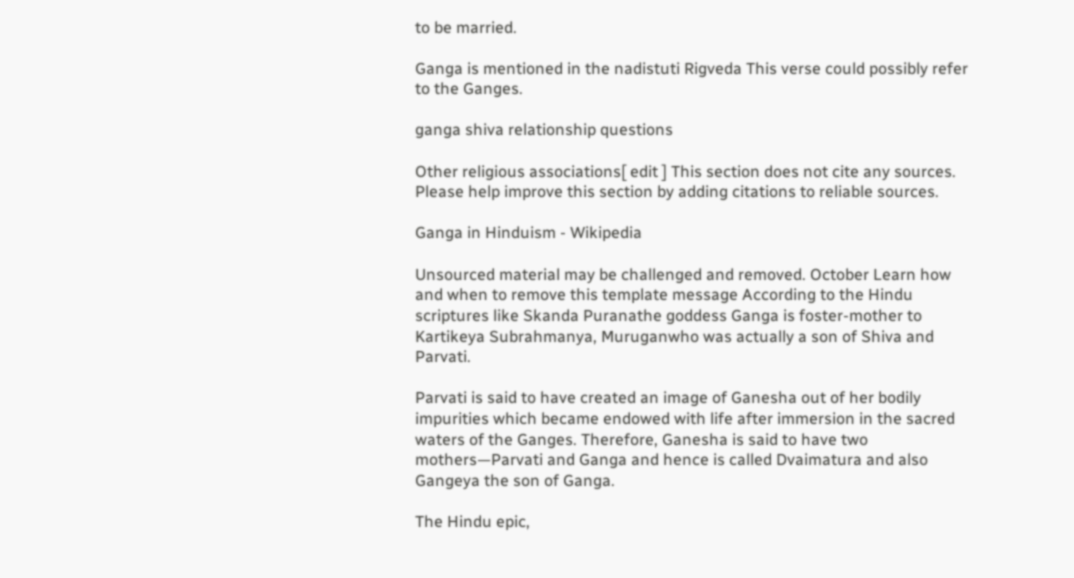to be married.

Ganga is mentioned in the nadistuti Rigveda This verse could possibly refer to the Ganges.

ganga shiva relationship questions

Other religious associations[ edit ] This section does not cite any sources. Please help improve this section by adding citations to reliable sources.

Ganga in Hinduism - Wikipedia

Unsourced material may be challenged and removed. October Learn how and when to remove this template message According to the Hindu scriptures like Skanda Puranathe goddess Ganga is foster-mother to Kartikeya Subrahmanya, Muruganwho was actually a son of Shiva and Parvati.

Parvati is said to have created an image of Ganesha out of her bodily impurities which became endowed with life after immersion in the sacred waters of the Ganges. Therefore, Ganesha is said to have two mothers—Parvati and Ganga and hence is called Dvaimatura and also Gangeya the son of Ganga.

The Hindu epic,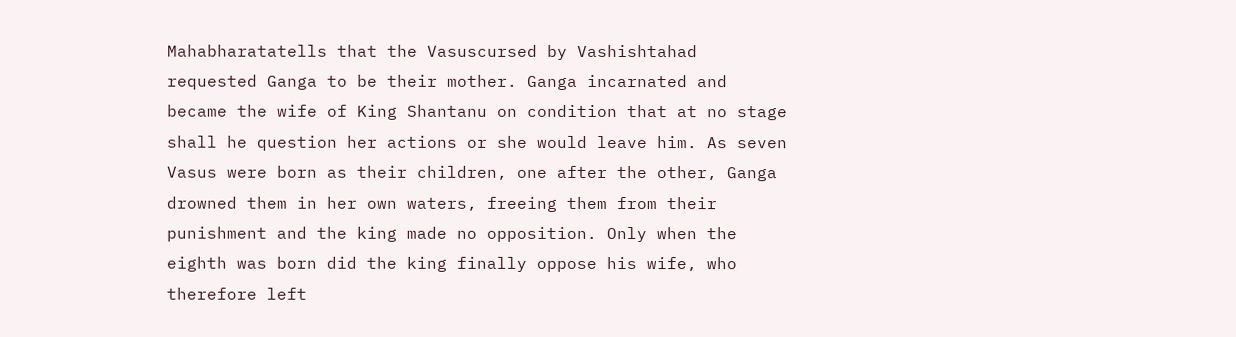Mahabharatatells that the Vasuscursed by Vashishtahad requested Ganga to be their mother. Ganga incarnated and became the wife of King Shantanu on condition that at no stage shall he question her actions or she would leave him. As seven Vasus were born as their children, one after the other, Ganga drowned them in her own waters, freeing them from their punishment and the king made no opposition. Only when the eighth was born did the king finally oppose his wife, who therefore left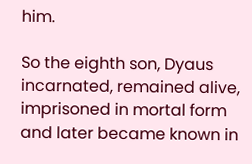him.

So the eighth son, Dyaus incarnated, remained alive, imprisoned in mortal form and later became known in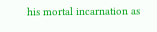his mortal incarnation as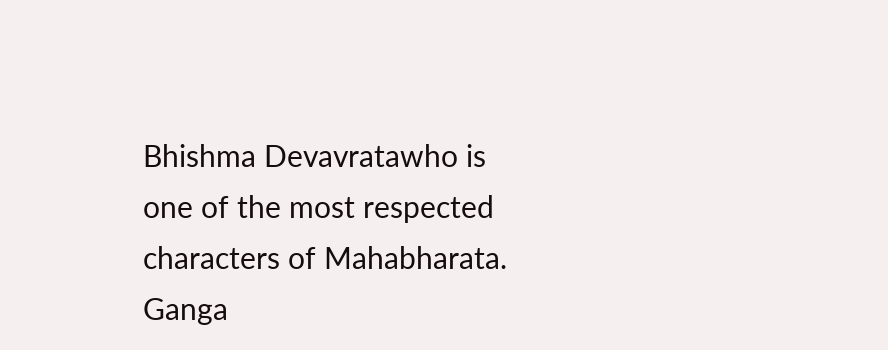Bhishma Devavratawho is one of the most respected characters of Mahabharata. Ganga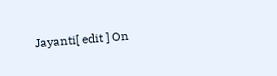Jayanti[ edit ] On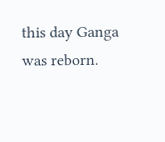this day Ganga was reborn.